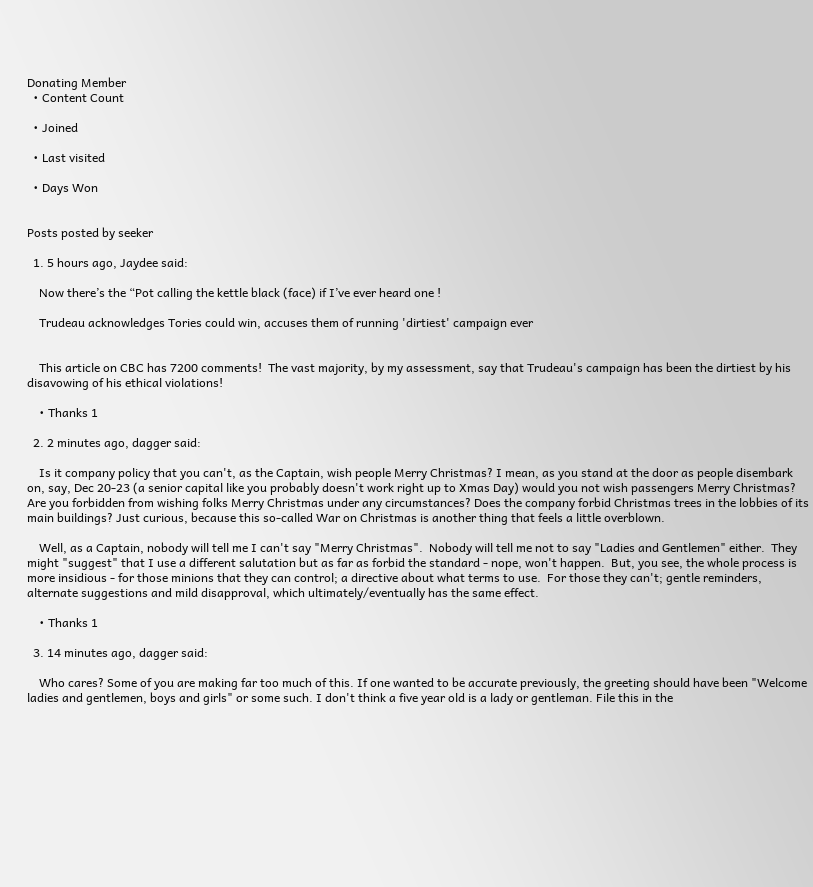Donating Member
  • Content Count

  • Joined

  • Last visited

  • Days Won


Posts posted by seeker

  1. 5 hours ago, Jaydee said:

    Now there’s the “Pot calling the kettle black (face) if I’ve ever heard one !

    Trudeau acknowledges Tories could win, accuses them of running 'dirtiest' campaign ever


    This article on CBC has 7200 comments!  The vast majority, by my assessment, say that Trudeau's campaign has been the dirtiest by his disavowing of his ethical violations!

    • Thanks 1

  2. 2 minutes ago, dagger said:

    Is it company policy that you can't, as the Captain, wish people Merry Christmas? I mean, as you stand at the door as people disembark on, say, Dec 20-23 (a senior capital like you probably doesn't work right up to Xmas Day) would you not wish passengers Merry Christmas? Are you forbidden from wishing folks Merry Christmas under any circumstances? Does the company forbid Christmas trees in the lobbies of its main buildings? Just curious, because this so-called War on Christmas is another thing that feels a little overblown.

    Well, as a Captain, nobody will tell me I can't say "Merry Christmas".  Nobody will tell me not to say "Ladies and Gentlemen" either.  They might "suggest" that I use a different salutation but as far as forbid the standard - nope, won't happen.  But, you see, the whole process is more insidious - for those minions that they can control; a directive about what terms to use.  For those they can't; gentle reminders, alternate suggestions and mild disapproval, which ultimately/eventually has the same effect.

    • Thanks 1

  3. 14 minutes ago, dagger said:

    Who cares? Some of you are making far too much of this. If one wanted to be accurate previously, the greeting should have been "Welcome ladies and gentlemen, boys and girls" or some such. I don't think a five year old is a lady or gentleman. File this in the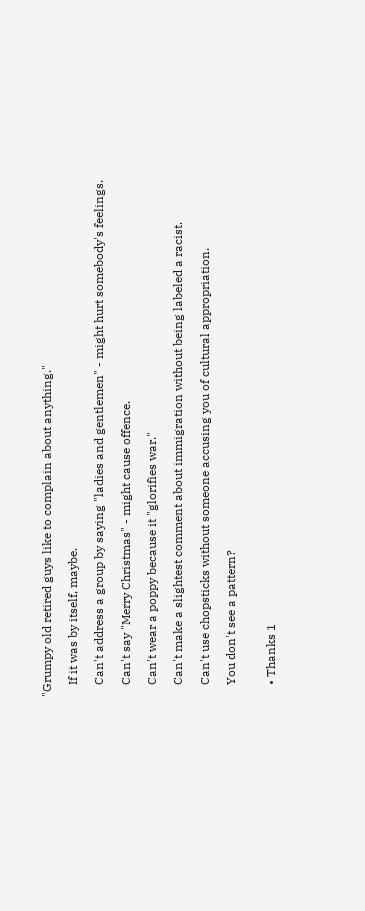"Grumpy old retired guys like to complain about anything."

    If it was by itself, maybe.

    Can't address a group by saying "ladies and gentlemen" - might hurt somebody's feelings.

    Can't say "Merry Christmas" - might cause offence.

    Can't wear a poppy because it "glorifies war."

    Can't make a slightest comment about immigration without being labeled a racist.

    Can't use chopsticks without someone accusing you of cultural appropriation.

    You don't see a pattern?


    • Thanks 1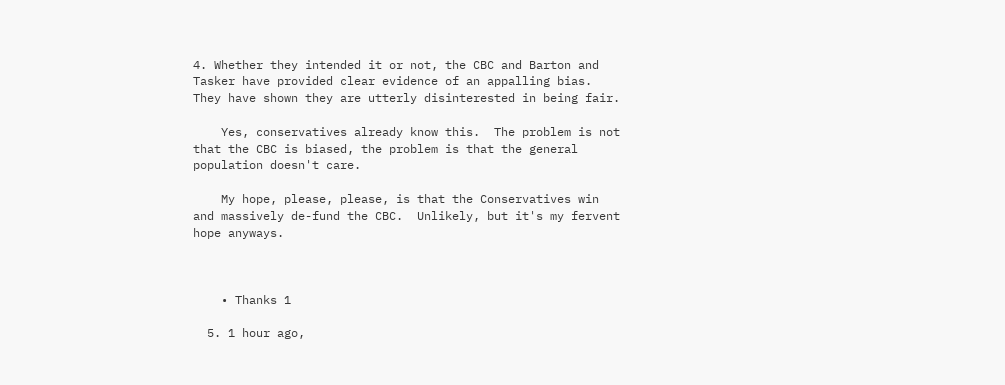4. Whether they intended it or not, the CBC and Barton and Tasker have provided clear evidence of an appalling bias. They have shown they are utterly disinterested in being fair.

    Yes, conservatives already know this.  The problem is not that the CBC is biased, the problem is that the general population doesn't care.

    My hope, please, please, is that the Conservatives win and massively de-fund the CBC.  Unlikely, but it's my fervent hope anyways.



    • Thanks 1

  5. 1 hour ago,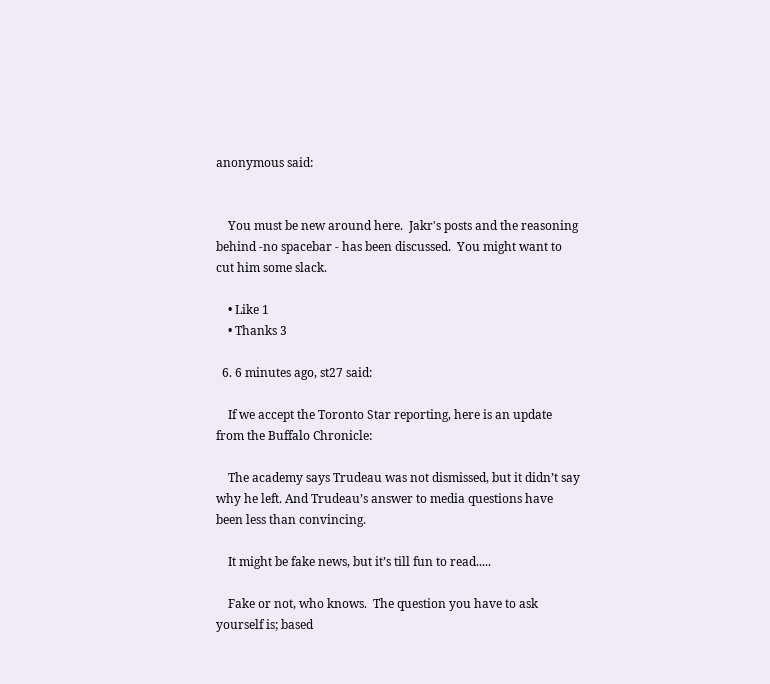anonymous said:


    You must be new around here.  Jakr's posts and the reasoning behind -no spacebar - has been discussed.  You might want to cut him some slack.

    • Like 1
    • Thanks 3

  6. 6 minutes ago, st27 said:

    If we accept the Toronto Star reporting, here is an update from the Buffalo Chronicle:

    The academy says Trudeau was not dismissed, but it didn’t say why he left. And Trudeau’s answer to media questions have been less than convincing.

    It might be fake news, but it’s till fun to read.....

    Fake or not, who knows.  The question you have to ask yourself is; based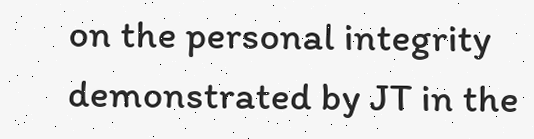on the personal integrity demonstrated by JT in the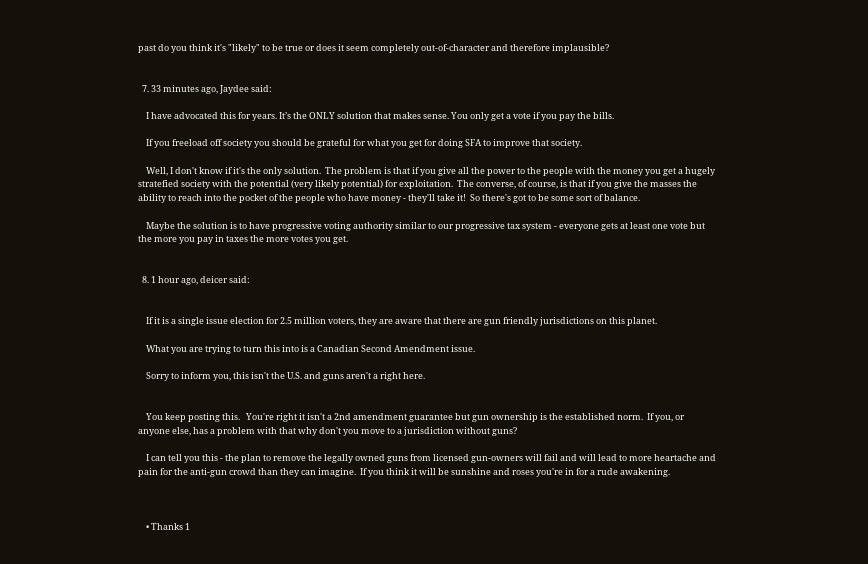past do you think it's "likely" to be true or does it seem completely out-of-character and therefore implausible?


  7. 33 minutes ago, Jaydee said:

    I have advocated this for years. It’s the ONLY solution that makes sense. You only get a vote if you pay the bills.

    If you freeload off society you should be grateful for what you get for doing SFA to improve that society.

    Well, I don't know if it's the only solution.  The problem is that if you give all the power to the people with the money you get a hugely stratefied society with the potential (very likely potential) for exploitation.  The converse, of course, is that if you give the masses the ability to reach into the pocket of the people who have money - they'll take it!  So there's got to be some sort of balance.

    Maybe the solution is to have progressive voting authority similar to our progressive tax system - everyone gets at least one vote but the more you pay in taxes the more votes you get.


  8. 1 hour ago, deicer said:


    If it is a single issue election for 2.5 million voters, they are aware that there are gun friendly jurisdictions on this planet.

    What you are trying to turn this into is a Canadian Second Amendment issue.

    Sorry to inform you, this isn't the U.S. and guns aren't a right here.


    You keep posting this.   You're right it isn't a 2nd amendment guarantee but gun ownership is the established norm.  If you, or anyone else, has a problem with that why don't you move to a jurisdiction without guns?

    I can tell you this - the plan to remove the legally owned guns from licensed gun-owners will fail and will lead to more heartache and pain for the anti-gun crowd than they can imagine.  If you think it will be sunshine and roses you're in for a rude awakening.



    • Thanks 1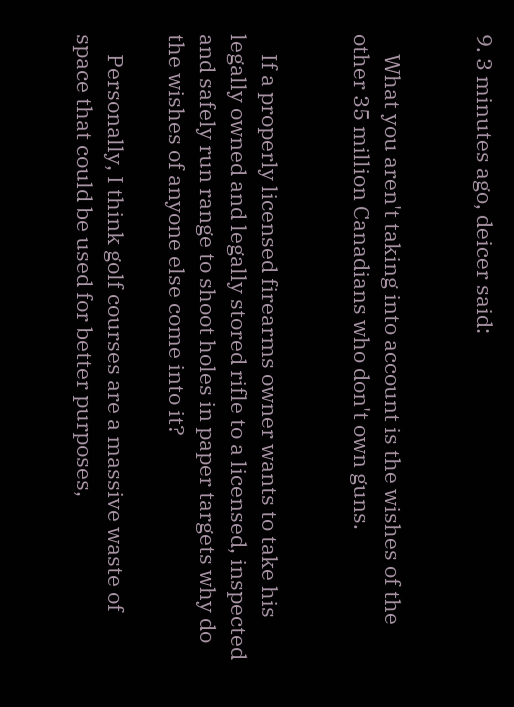9. 3 minutes ago, deicer said:


    What you aren't taking into account is the wishes of the other 35 million Canadians who don't own guns.


    If a properly licensed firearms owner wants to take his legally owned and legally stored rifle to a licensed, inspected and safely run range to shoot holes in paper targets why do the wishes of anyone else come into it?

    Personally, I think golf courses are a massive waste of space that could be used for better purposes,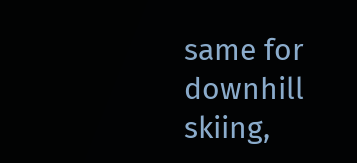same for downhill skiing,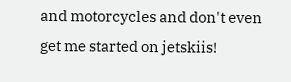and motorcycles and don't even get me started on jetskiis!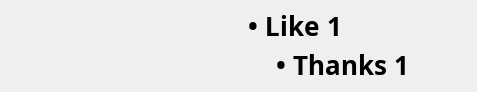• Like 1
    • Thanks 1